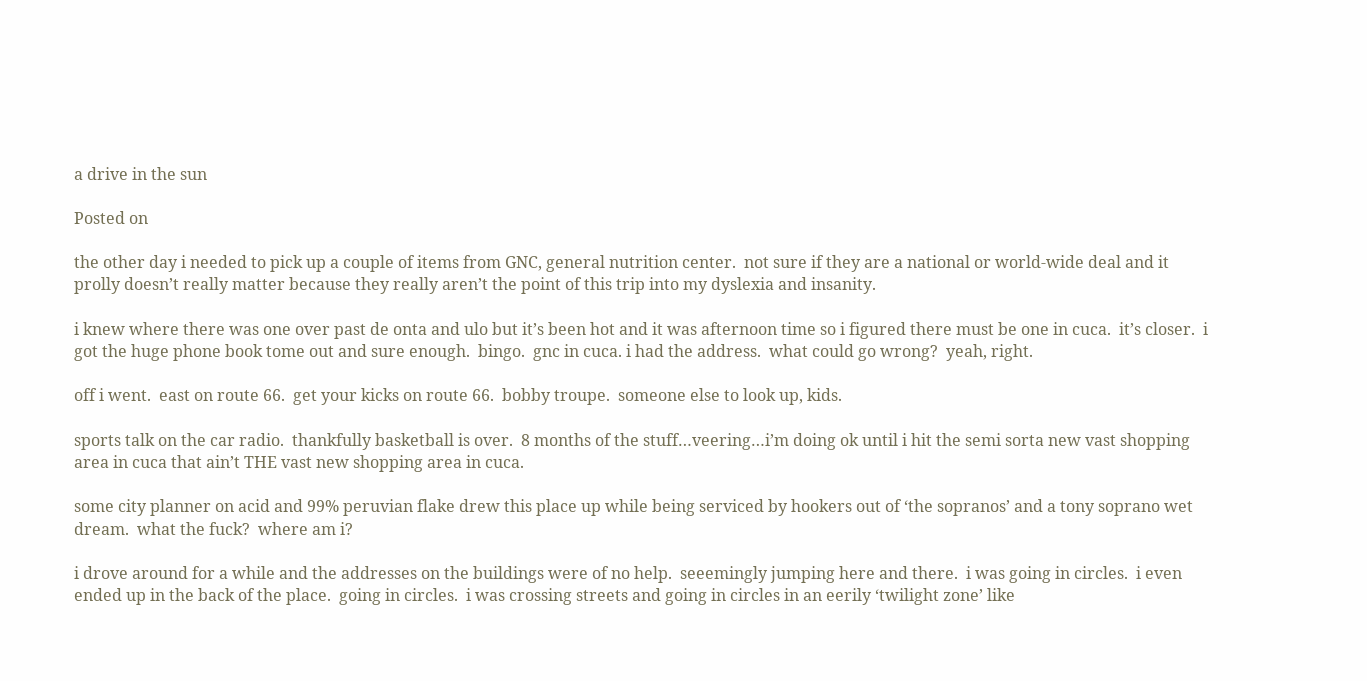a drive in the sun

Posted on

the other day i needed to pick up a couple of items from GNC, general nutrition center.  not sure if they are a national or world-wide deal and it prolly doesn’t really matter because they really aren’t the point of this trip into my dyslexia and insanity.

i knew where there was one over past de onta and ulo but it’s been hot and it was afternoon time so i figured there must be one in cuca.  it’s closer.  i got the huge phone book tome out and sure enough.  bingo.  gnc in cuca. i had the address.  what could go wrong?  yeah, right.

off i went.  east on route 66.  get your kicks on route 66.  bobby troupe.  someone else to look up, kids.

sports talk on the car radio.  thankfully basketball is over.  8 months of the stuff…veering…i’m doing ok until i hit the semi sorta new vast shopping area in cuca that ain’t THE vast new shopping area in cuca.

some city planner on acid and 99% peruvian flake drew this place up while being serviced by hookers out of ‘the sopranos’ and a tony soprano wet dream.  what the fuck?  where am i?

i drove around for a while and the addresses on the buildings were of no help.  seeemingly jumping here and there.  i was going in circles.  i even ended up in the back of the place.  going in circles.  i was crossing streets and going in circles in an eerily ‘twilight zone’ like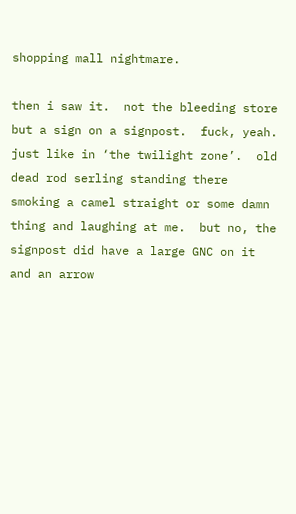shopping mall nightmare.

then i saw it.  not the bleeding store but a sign on a signpost.  fuck, yeah. just like in ‘the twilight zone’.  old dead rod serling standing there smoking a camel straight or some damn thing and laughing at me.  but no, the signpost did have a large GNC on it and an arrow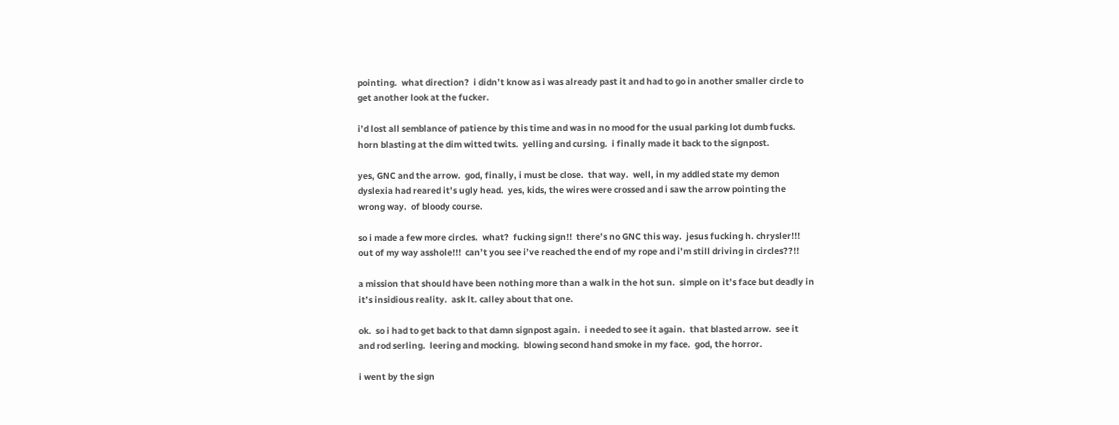pointing.  what direction?  i didn’t know as i was already past it and had to go in another smaller circle to get another look at the fucker.

i’d lost all semblance of patience by this time and was in no mood for the usual parking lot dumb fucks.  horn blasting at the dim witted twits.  yelling and cursing.  i finally made it back to the signpost.

yes, GNC and the arrow.  god, finally, i must be close.  that way.  well, in my addled state my demon dyslexia had reared it’s ugly head.  yes, kids, the wires were crossed and i saw the arrow pointing the wrong way.  of bloody course.

so i made a few more circles.  what?  fucking sign!!  there’s no GNC this way.  jesus fucking h. chrysler!!!  out of my way asshole!!!  can’t you see i’ve reached the end of my rope and i’m still driving in circles??!!

a mission that should have been nothing more than a walk in the hot sun.  simple on it’s face but deadly in it’s insidious reality.  ask lt. calley about that one.

ok.  so i had to get back to that damn signpost again.  i needed to see it again.  that blasted arrow.  see it and rod serling.  leering and mocking.  blowing second hand smoke in my face.  god, the horror.

i went by the sign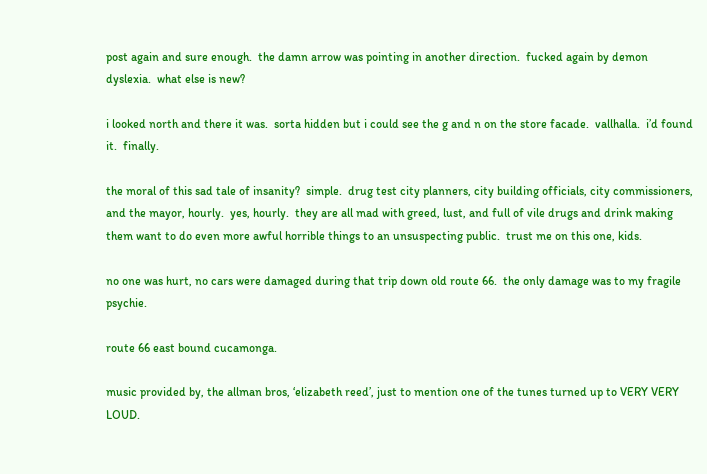post again and sure enough.  the damn arrow was pointing in another direction.  fucked again by demon dyslexia.  what else is new?

i looked north and there it was.  sorta hidden but i could see the g and n on the store facade.  vallhalla.  i’d found it.  finally.

the moral of this sad tale of insanity?  simple.  drug test city planners, city building officials, city commissioners, and the mayor, hourly.  yes, hourly.  they are all mad with greed, lust, and full of vile drugs and drink making them want to do even more awful horrible things to an unsuspecting public.  trust me on this one, kids.

no one was hurt, no cars were damaged during that trip down old route 66.  the only damage was to my fragile psychie.

route 66 east bound cucamonga.

music provided by, the allman bros, ‘elizabeth reed’, just to mention one of the tunes turned up to VERY VERY LOUD.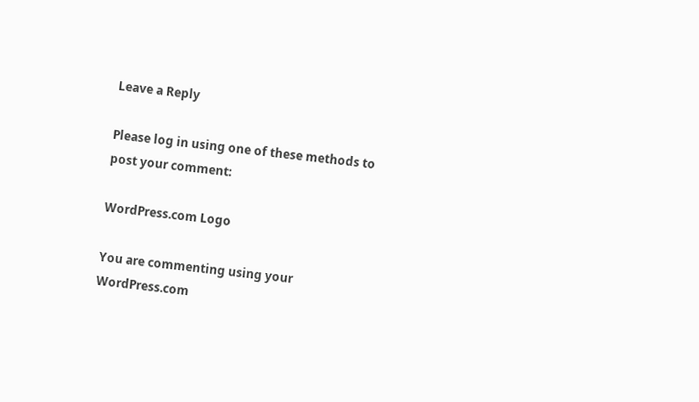Leave a Reply

Please log in using one of these methods to post your comment:

WordPress.com Logo

You are commenting using your WordPress.com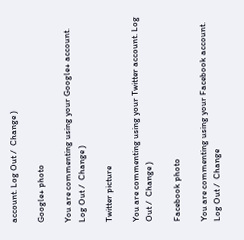account. Log Out /  Change )

Google+ photo

You are commenting using your Google+ account. Log Out /  Change )

Twitter picture

You are commenting using your Twitter account. Log Out /  Change )

Facebook photo

You are commenting using your Facebook account. Log Out /  Change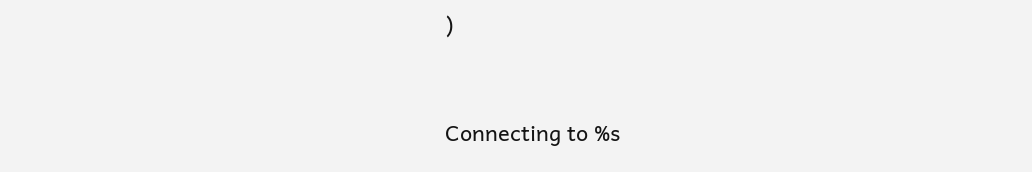)


Connecting to %s